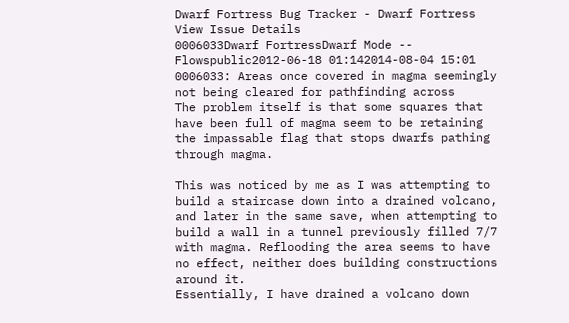Dwarf Fortress Bug Tracker - Dwarf Fortress
View Issue Details
0006033Dwarf FortressDwarf Mode -- Flowspublic2012-06-18 01:142014-08-04 15:01
0006033: Areas once covered in magma seemingly not being cleared for pathfinding across
The problem itself is that some squares that have been full of magma seem to be retaining the impassable flag that stops dwarfs pathing through magma.

This was noticed by me as I was attempting to build a staircase down into a drained volcano, and later in the same save, when attempting to build a wall in a tunnel previously filled 7/7 with magma. Reflooding the area seems to have no effect, neither does building constructions around it.
Essentially, I have drained a volcano down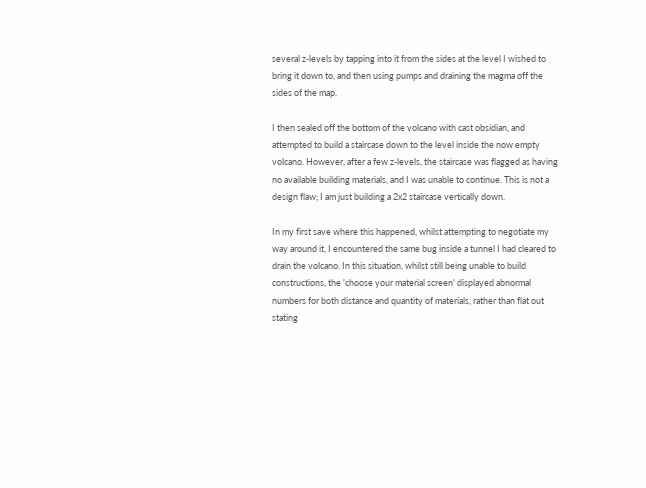several z-levels by tapping into it from the sides at the level I wished to bring it down to, and then using pumps and draining the magma off the sides of the map.

I then sealed off the bottom of the volcano with cast obsidian, and attempted to build a staircase down to the level inside the now empty volcano. However, after a few z-levels, the staircase was flagged as having no available building materials, and I was unable to continue. This is not a design flaw; I am just building a 2x2 staircase vertically down.

In my first save where this happened, whilst attempting to negotiate my way around it, I encountered the same bug inside a tunnel I had cleared to drain the volcano. In this situation, whilst still being unable to build constructions, the 'choose your material screen' displayed abnormal numbers for both distance and quantity of materials, rather than flat out stating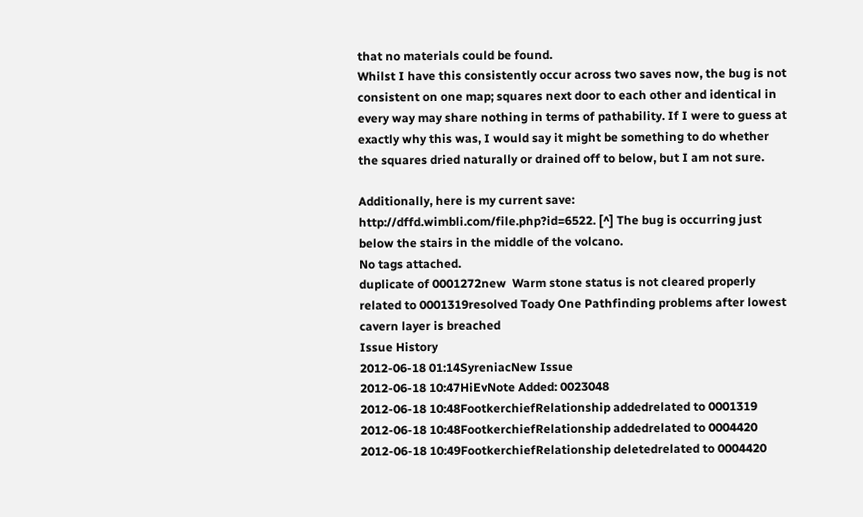that no materials could be found.
Whilst I have this consistently occur across two saves now, the bug is not consistent on one map; squares next door to each other and identical in every way may share nothing in terms of pathability. If I were to guess at exactly why this was, I would say it might be something to do whether the squares dried naturally or drained off to below, but I am not sure.

Additionally, here is my current save: http://dffd.wimbli.com/file.php?id=6522. [^] The bug is occurring just below the stairs in the middle of the volcano.
No tags attached.
duplicate of 0001272new  Warm stone status is not cleared properly
related to 0001319resolved Toady One Pathfinding problems after lowest cavern layer is breached
Issue History
2012-06-18 01:14SyreniacNew Issue
2012-06-18 10:47HiEvNote Added: 0023048
2012-06-18 10:48FootkerchiefRelationship addedrelated to 0001319
2012-06-18 10:48FootkerchiefRelationship addedrelated to 0004420
2012-06-18 10:49FootkerchiefRelationship deletedrelated to 0004420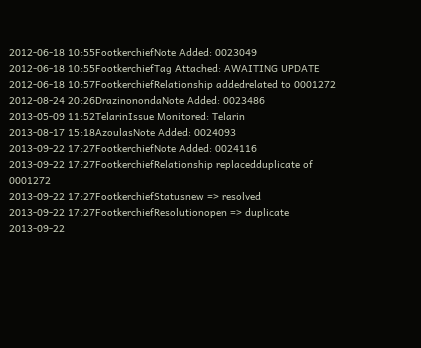2012-06-18 10:55FootkerchiefNote Added: 0023049
2012-06-18 10:55FootkerchiefTag Attached: AWAITING UPDATE
2012-06-18 10:57FootkerchiefRelationship addedrelated to 0001272
2012-08-24 20:26DrazinonondaNote Added: 0023486
2013-05-09 11:52TelarinIssue Monitored: Telarin
2013-08-17 15:18AzoulasNote Added: 0024093
2013-09-22 17:27FootkerchiefNote Added: 0024116
2013-09-22 17:27FootkerchiefRelationship replacedduplicate of 0001272
2013-09-22 17:27FootkerchiefStatusnew => resolved
2013-09-22 17:27FootkerchiefResolutionopen => duplicate
2013-09-22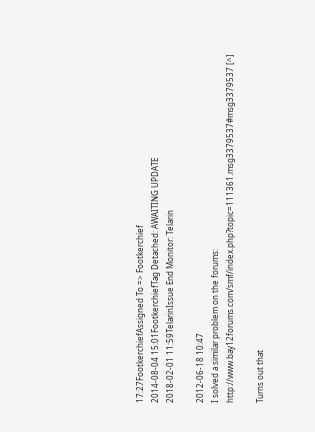17:27FootkerchiefAssigned To => Footkerchief
2014-08-04 15:01FootkerchiefTag Detached: AWAITING UPDATE
2018-02-01 11:59TelarinIssue End Monitor: Telarin

2012-06-18 10:47
I solved a similar problem on the forums:
http://www.bay12forums.com/smf/index.php?topic=111361.msg3379537#msg3379537 [^]

Turns out that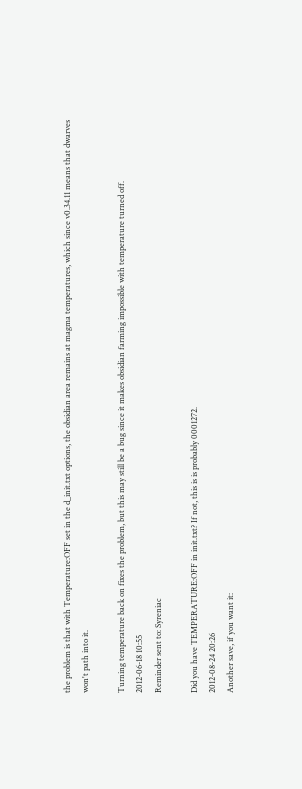the problem is that with Temperature:OFF set in the d_init.txt options, the obsidian area remains at magma temperatures, which since v0.34.11 means that dwarves won't path into it.

Turning temperature back on fixes the problem, but this may still be a bug since it makes obsidian farming impossible with temperature turned off.
2012-06-18 10:55
Reminder sent to: Syreniac

Did you have TEMPERATURE:OFF in init.txt? If not, this is is probably 0001272.
2012-08-24 20:26
Another save, if you want it: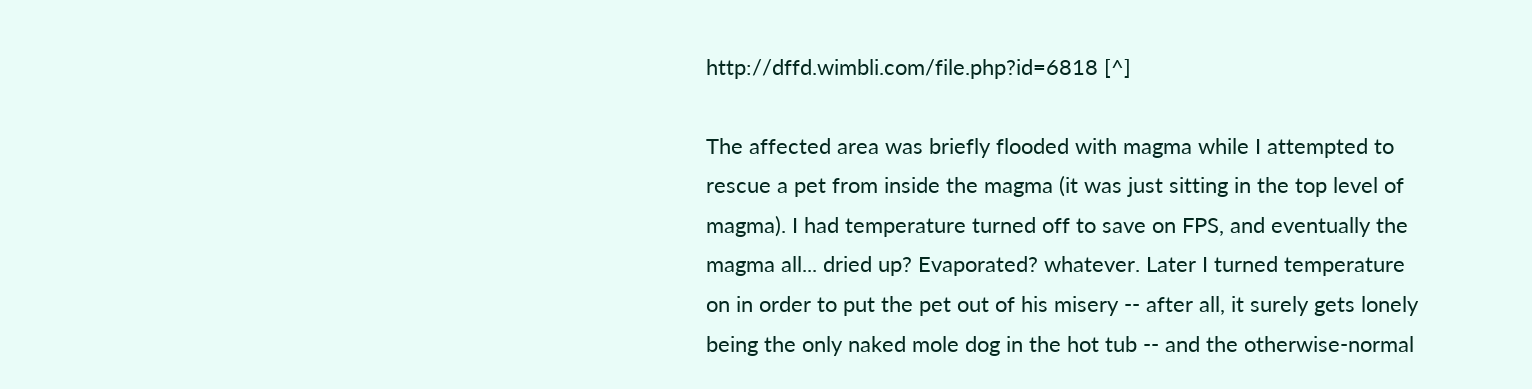http://dffd.wimbli.com/file.php?id=6818 [^]

The affected area was briefly flooded with magma while I attempted to rescue a pet from inside the magma (it was just sitting in the top level of magma). I had temperature turned off to save on FPS, and eventually the magma all... dried up? Evaporated? whatever. Later I turned temperature on in order to put the pet out of his misery -- after all, it surely gets lonely being the only naked mole dog in the hot tub -- and the otherwise-normal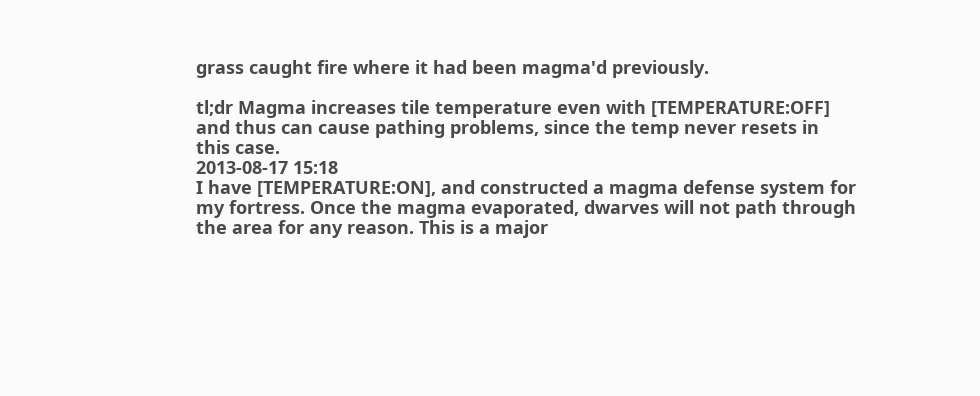grass caught fire where it had been magma'd previously.

tl;dr Magma increases tile temperature even with [TEMPERATURE:OFF] and thus can cause pathing problems, since the temp never resets in this case.
2013-08-17 15:18
I have [TEMPERATURE:ON], and constructed a magma defense system for my fortress. Once the magma evaporated, dwarves will not path through the area for any reason. This is a major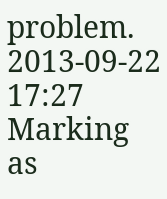problem.
2013-09-22 17:27
Marking as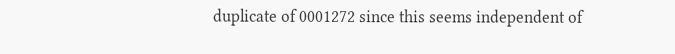duplicate of 0001272 since this seems independent of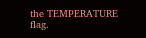the TEMPERATURE flag.